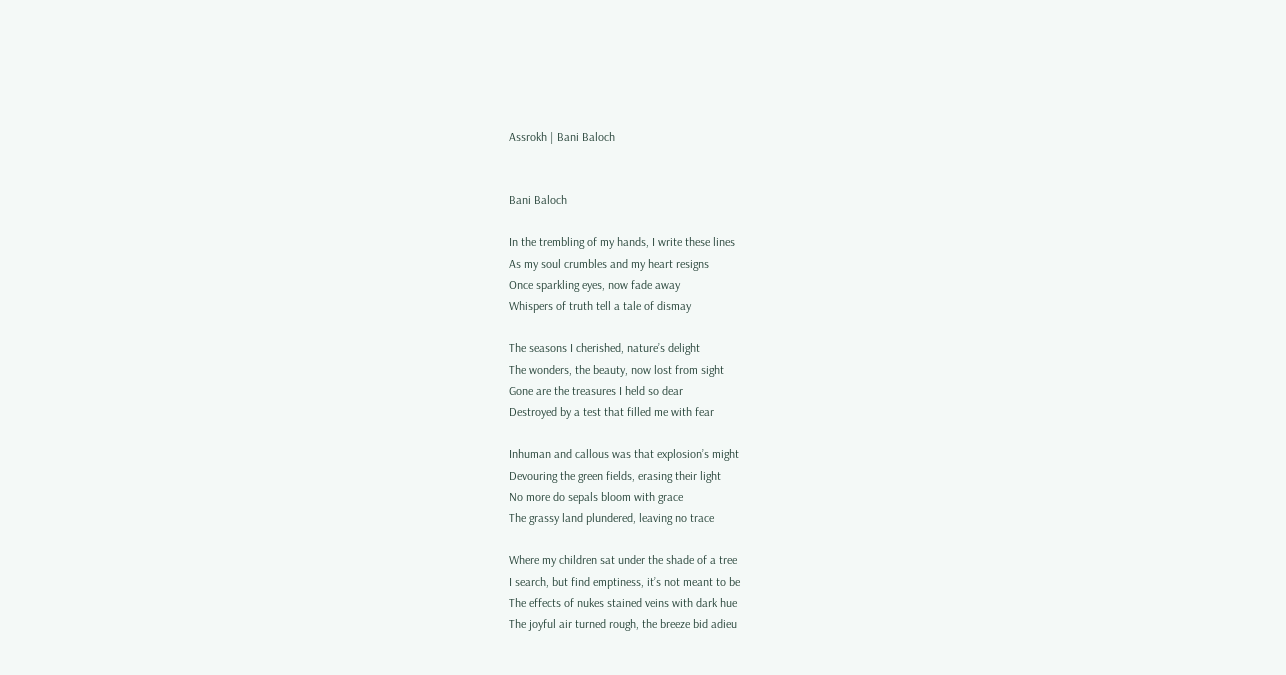Assrokh | Bani Baloch


Bani Baloch

In the trembling of my hands, I write these lines
As my soul crumbles and my heart resigns
Once sparkling eyes, now fade away
Whispers of truth tell a tale of dismay

The seasons I cherished, nature’s delight
The wonders, the beauty, now lost from sight
Gone are the treasures I held so dear
Destroyed by a test that filled me with fear

Inhuman and callous was that explosion’s might
Devouring the green fields, erasing their light
No more do sepals bloom with grace
The grassy land plundered, leaving no trace

Where my children sat under the shade of a tree
I search, but find emptiness, it’s not meant to be
The effects of nukes stained veins with dark hue
The joyful air turned rough, the breeze bid adieu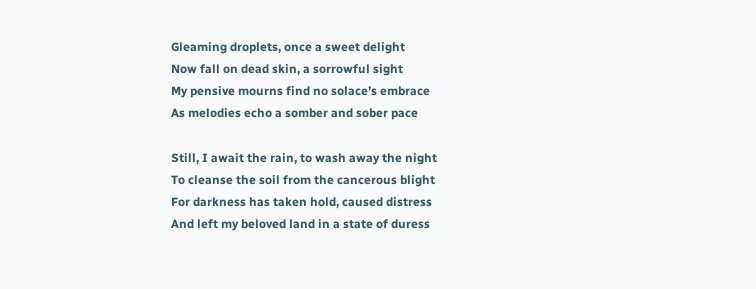Gleaming droplets, once a sweet delight
Now fall on dead skin, a sorrowful sight
My pensive mourns find no solace’s embrace
As melodies echo a somber and sober pace

Still, I await the rain, to wash away the night
To cleanse the soil from the cancerous blight
For darkness has taken hold, caused distress
And left my beloved land in a state of duress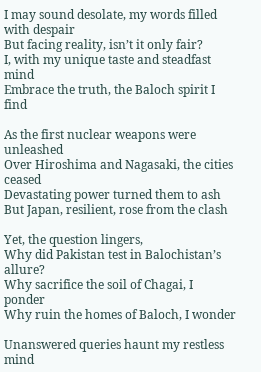I may sound desolate, my words filled with despair
But facing reality, isn’t it only fair?
I, with my unique taste and steadfast mind
Embrace the truth, the Baloch spirit I find

As the first nuclear weapons were unleashed
Over Hiroshima and Nagasaki, the cities ceased
Devastating power turned them to ash
But Japan, resilient, rose from the clash

Yet, the question lingers,
Why did Pakistan test in Balochistan’s allure?
Why sacrifice the soil of Chagai, I ponder
Why ruin the homes of Baloch, I wonder

Unanswered queries haunt my restless mind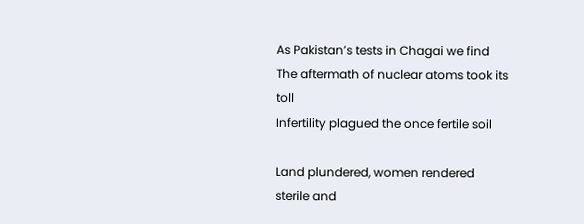As Pakistan’s tests in Chagai we find
The aftermath of nuclear atoms took its toll
Infertility plagued the once fertile soil

Land plundered, women rendered sterile and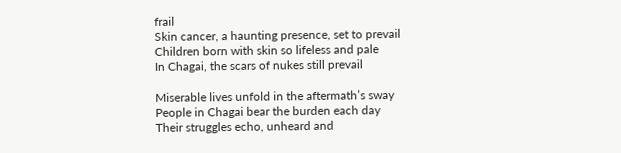frail
Skin cancer, a haunting presence, set to prevail
Children born with skin so lifeless and pale
In Chagai, the scars of nukes still prevail

Miserable lives unfold in the aftermath’s sway
People in Chagai bear the burden each day
Their struggles echo, unheard and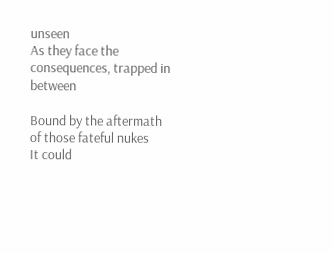unseen
As they face the consequences, trapped in between

Bound by the aftermath of those fateful nukes
It could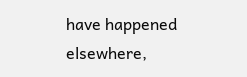have happened elsewhere,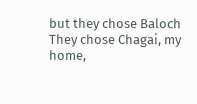but they chose Baloch
They chose Chagai, my home,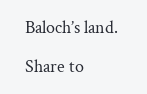Baloch’s land.

Share to